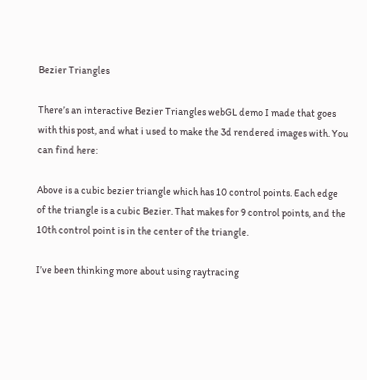Bezier Triangles

There’s an interactive Bezier Triangles webGL demo I made that goes with this post, and what i used to make the 3d rendered images with. You can find here:

Above is a cubic bezier triangle which has 10 control points. Each edge of the triangle is a cubic Bezier. That makes for 9 control points, and the 10th control point is in the center of the triangle.

I’ve been thinking more about using raytracing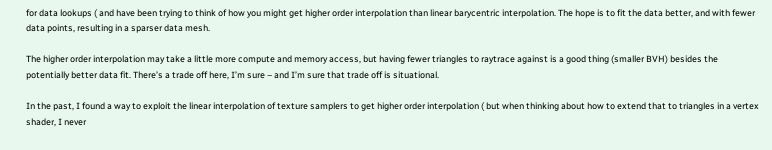for data lookups ( and have been trying to think of how you might get higher order interpolation than linear barycentric interpolation. The hope is to fit the data better, and with fewer data points, resulting in a sparser data mesh.

The higher order interpolation may take a little more compute and memory access, but having fewer triangles to raytrace against is a good thing (smaller BVH) besides the potentially better data fit. There’s a trade off here, I’m sure – and I’m sure that trade off is situational.

In the past, I found a way to exploit the linear interpolation of texture samplers to get higher order interpolation ( but when thinking about how to extend that to triangles in a vertex shader, I never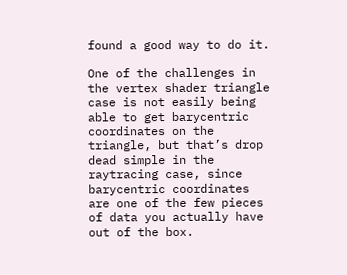found a good way to do it.

One of the challenges in the vertex shader triangle case is not easily being able to get barycentric coordinates on the triangle, but that’s drop dead simple in the raytracing case, since barycentric coordinates are one of the few pieces of data you actually have out of the box.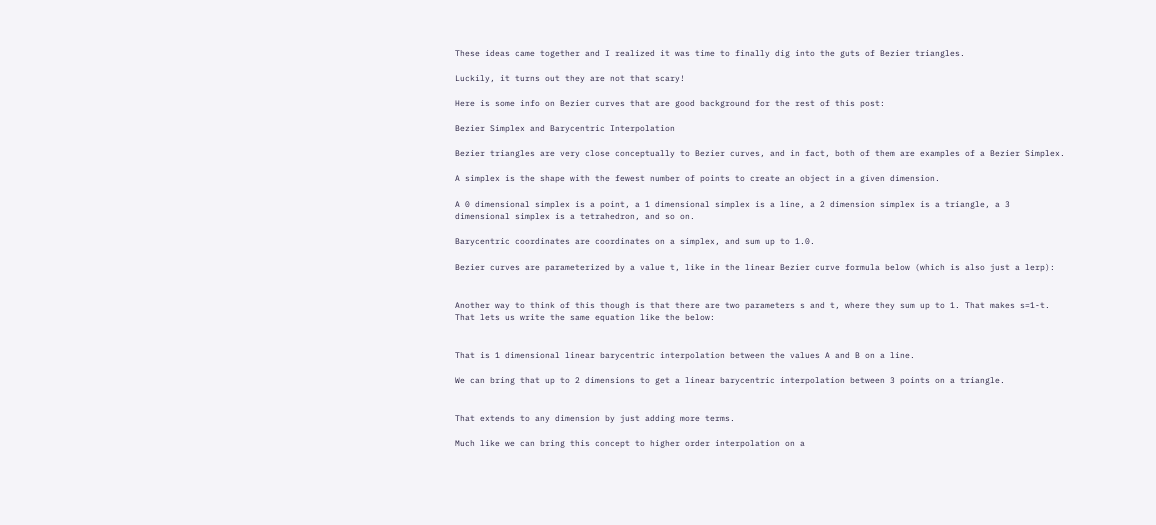These ideas came together and I realized it was time to finally dig into the guts of Bezier triangles.

Luckily, it turns out they are not that scary!

Here is some info on Bezier curves that are good background for the rest of this post:

Bezier Simplex and Barycentric Interpolation

Bezier triangles are very close conceptually to Bezier curves, and in fact, both of them are examples of a Bezier Simplex.

A simplex is the shape with the fewest number of points to create an object in a given dimension.

A 0 dimensional simplex is a point, a 1 dimensional simplex is a line, a 2 dimension simplex is a triangle, a 3 dimensional simplex is a tetrahedron, and so on.

Barycentric coordinates are coordinates on a simplex, and sum up to 1.0.

Bezier curves are parameterized by a value t, like in the linear Bezier curve formula below (which is also just a lerp):


Another way to think of this though is that there are two parameters s and t, where they sum up to 1. That makes s=1-t. That lets us write the same equation like the below:


That is 1 dimensional linear barycentric interpolation between the values A and B on a line.

We can bring that up to 2 dimensions to get a linear barycentric interpolation between 3 points on a triangle.


That extends to any dimension by just adding more terms.

Much like we can bring this concept to higher order interpolation on a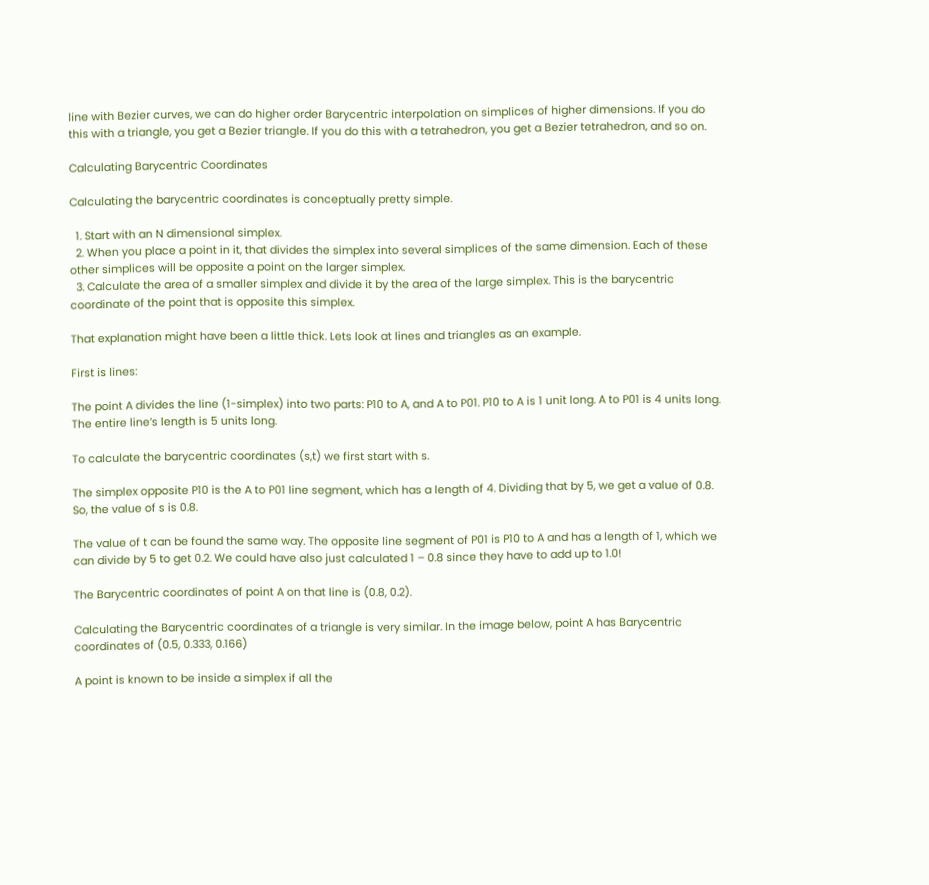line with Bezier curves, we can do higher order Barycentric interpolation on simplices of higher dimensions. If you do this with a triangle, you get a Bezier triangle. If you do this with a tetrahedron, you get a Bezier tetrahedron, and so on.

Calculating Barycentric Coordinates

Calculating the barycentric coordinates is conceptually pretty simple.

  1. Start with an N dimensional simplex.
  2. When you place a point in it, that divides the simplex into several simplices of the same dimension. Each of these other simplices will be opposite a point on the larger simplex.
  3. Calculate the area of a smaller simplex and divide it by the area of the large simplex. This is the barycentric coordinate of the point that is opposite this simplex.

That explanation might have been a little thick. Lets look at lines and triangles as an example.

First is lines:

The point A divides the line (1-simplex) into two parts: P10 to A, and A to P01. P10 to A is 1 unit long. A to P01 is 4 units long. The entire line’s length is 5 units long.

To calculate the barycentric coordinates (s,t) we first start with s.

The simplex opposite P10 is the A to P01 line segment, which has a length of 4. Dividing that by 5, we get a value of 0.8. So, the value of s is 0.8.

The value of t can be found the same way. The opposite line segment of P01 is P10 to A and has a length of 1, which we can divide by 5 to get 0.2. We could have also just calculated 1 – 0.8 since they have to add up to 1.0!

The Barycentric coordinates of point A on that line is (0.8, 0.2).

Calculating the Barycentric coordinates of a triangle is very similar. In the image below, point A has Barycentric coordinates of (0.5, 0.333, 0.166)

A point is known to be inside a simplex if all the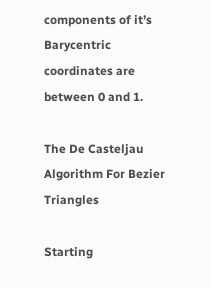components of it’s Barycentric coordinates are between 0 and 1.

The De Casteljau Algorithm For Bezier Triangles

Starting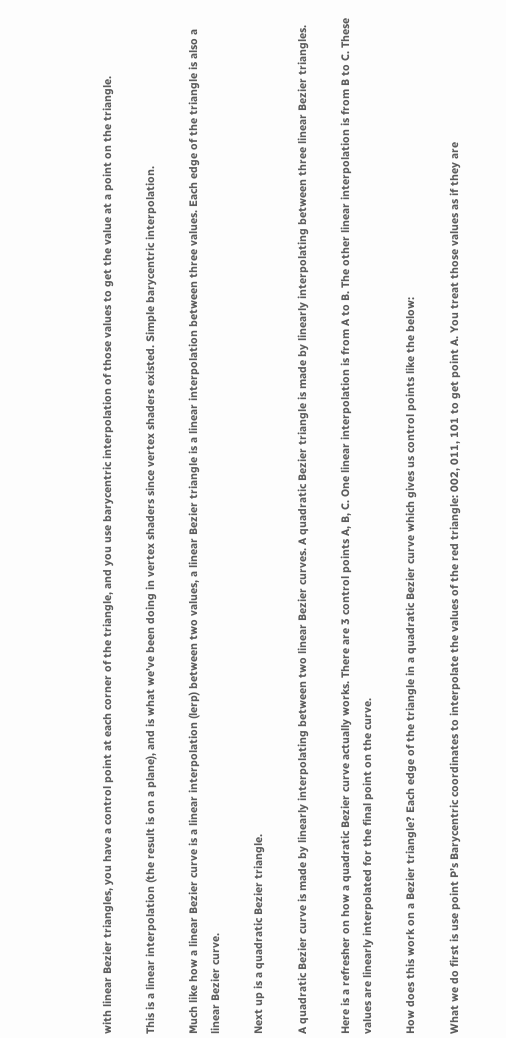with linear Bezier triangles, you have a control point at each corner of the triangle, and you use barycentric interpolation of those values to get the value at a point on the triangle.

This is a linear interpolation (the result is on a plane), and is what we’ve been doing in vertex shaders since vertex shaders existed. Simple barycentric interpolation.

Much like how a linear Bezier curve is a linear interpolation (lerp) between two values, a linear Bezier triangle is a linear interpolation between three values. Each edge of the triangle is also a linear Bezier curve.

Next up is a quadratic Bezier triangle.

A quadratic Bezier curve is made by linearly interpolating between two linear Bezier curves. A quadratic Bezier triangle is made by linearly interpolating between three linear Bezier triangles.

Here is a refresher on how a quadratic Bezier curve actually works. There are 3 control points A, B, C. One linear interpolation is from A to B. The other linear interpolation is from B to C. These values are linearly interpolated for the final point on the curve.

How does this work on a Bezier triangle? Each edge of the triangle in a quadratic Bezier curve which gives us control points like the below:

What we do first is use point P’s Barycentric coordinates to interpolate the values of the red triangle: 002, 011, 101 to get point A. You treat those values as if they are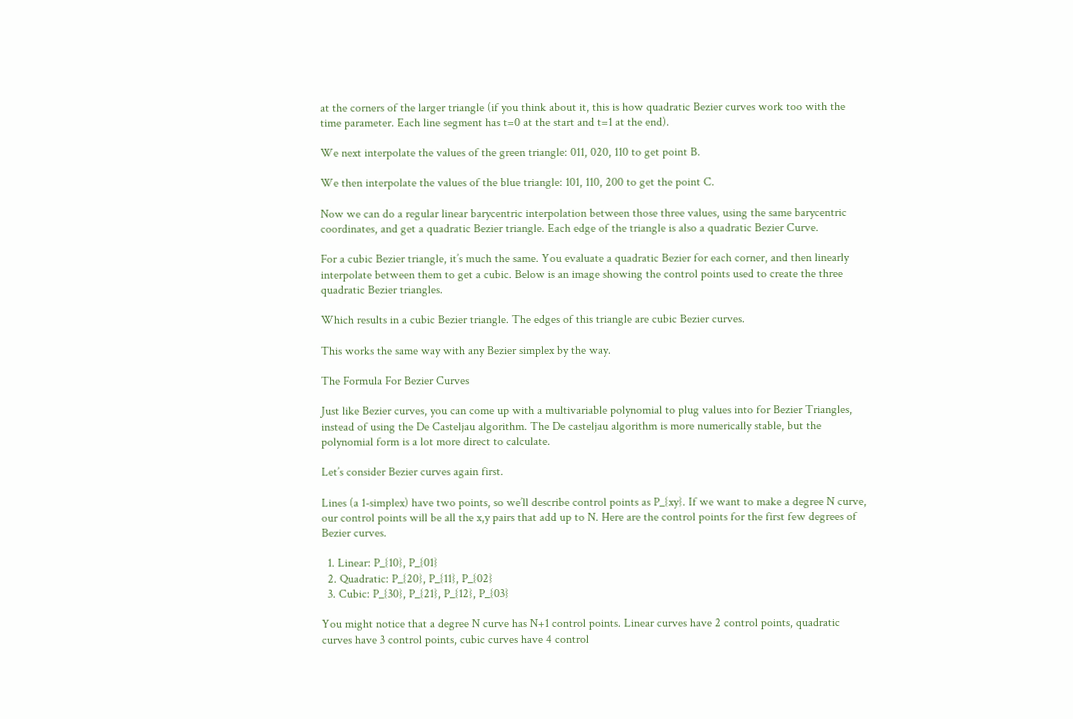at the corners of the larger triangle (if you think about it, this is how quadratic Bezier curves work too with the time parameter. Each line segment has t=0 at the start and t=1 at the end).

We next interpolate the values of the green triangle: 011, 020, 110 to get point B.

We then interpolate the values of the blue triangle: 101, 110, 200 to get the point C.

Now we can do a regular linear barycentric interpolation between those three values, using the same barycentric coordinates, and get a quadratic Bezier triangle. Each edge of the triangle is also a quadratic Bezier Curve.

For a cubic Bezier triangle, it’s much the same. You evaluate a quadratic Bezier for each corner, and then linearly interpolate between them to get a cubic. Below is an image showing the control points used to create the three quadratic Bezier triangles.

Which results in a cubic Bezier triangle. The edges of this triangle are cubic Bezier curves.

This works the same way with any Bezier simplex by the way.

The Formula For Bezier Curves

Just like Bezier curves, you can come up with a multivariable polynomial to plug values into for Bezier Triangles, instead of using the De Casteljau algorithm. The De casteljau algorithm is more numerically stable, but the polynomial form is a lot more direct to calculate.

Let’s consider Bezier curves again first.

Lines (a 1-simplex) have two points, so we’ll describe control points as P_{xy}. If we want to make a degree N curve, our control points will be all the x,y pairs that add up to N. Here are the control points for the first few degrees of Bezier curves.

  1. Linear: P_{10}, P_{01}
  2. Quadratic: P_{20}, P_{11}, P_{02}
  3. Cubic: P_{30}, P_{21}, P_{12}, P_{03}

You might notice that a degree N curve has N+1 control points. Linear curves have 2 control points, quadratic curves have 3 control points, cubic curves have 4 control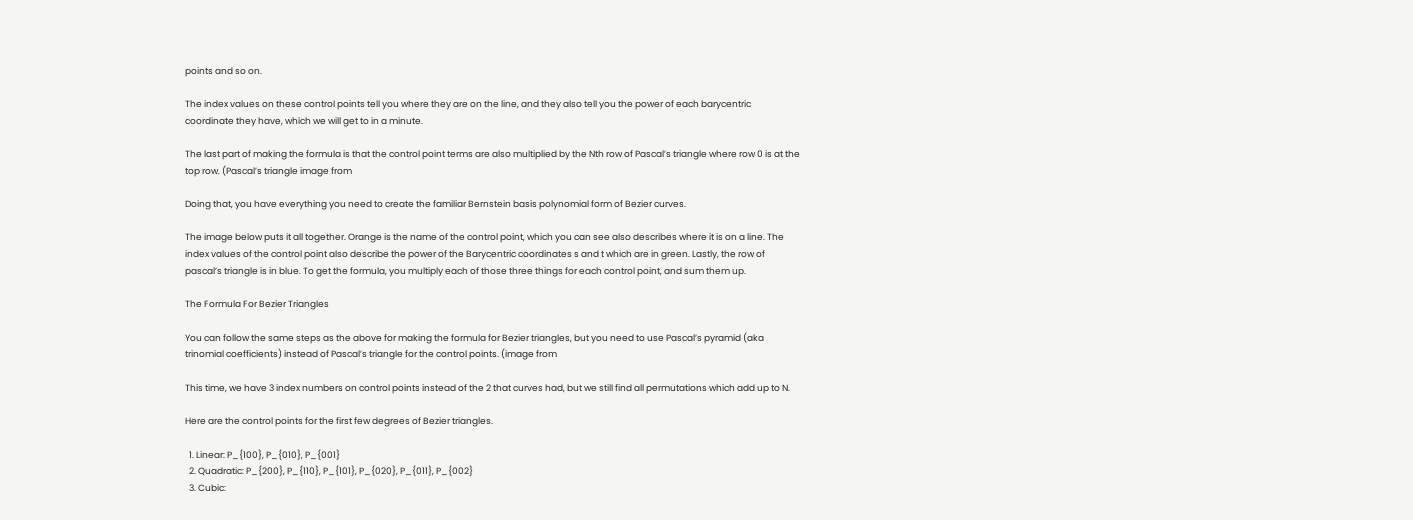points and so on.

The index values on these control points tell you where they are on the line, and they also tell you the power of each barycentric coordinate they have, which we will get to in a minute.

The last part of making the formula is that the control point terms are also multiplied by the Nth row of Pascal’s triangle where row 0 is at the top row. (Pascal’s triangle image from

Doing that, you have everything you need to create the familiar Bernstein basis polynomial form of Bezier curves.

The image below puts it all together. Orange is the name of the control point, which you can see also describes where it is on a line. The index values of the control point also describe the power of the Barycentric coordinates s and t which are in green. Lastly, the row of pascal’s triangle is in blue. To get the formula, you multiply each of those three things for each control point, and sum them up.

The Formula For Bezier Triangles

You can follow the same steps as the above for making the formula for Bezier triangles, but you need to use Pascal’s pyramid (aka trinomial coefficients) instead of Pascal’s triangle for the control points. (image from

This time, we have 3 index numbers on control points instead of the 2 that curves had, but we still find all permutations which add up to N.

Here are the control points for the first few degrees of Bezier triangles.

  1. Linear: P_{100}, P_{010}, P_{001}
  2. Quadratic: P_{200}, P_{110}, P_{101}, P_{020}, P_{011}, P_{002}
  3. Cubic: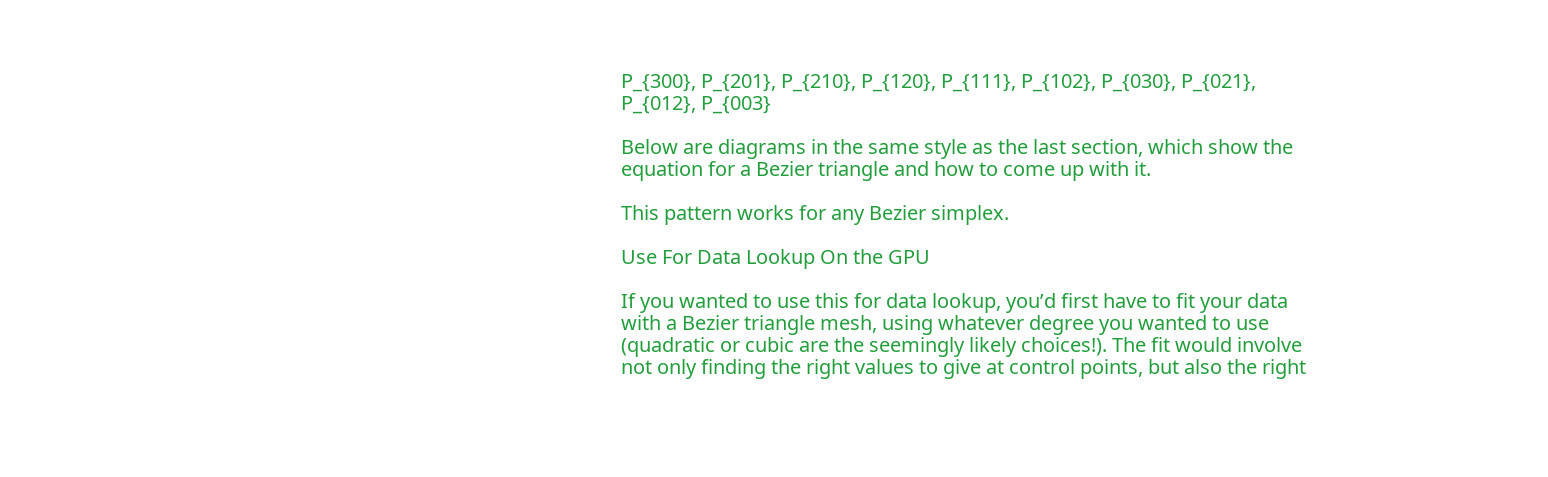P_{300}, P_{201}, P_{210}, P_{120}, P_{111}, P_{102}, P_{030}, P_{021}, P_{012}, P_{003}

Below are diagrams in the same style as the last section, which show the equation for a Bezier triangle and how to come up with it.

This pattern works for any Bezier simplex.

Use For Data Lookup On the GPU

If you wanted to use this for data lookup, you’d first have to fit your data with a Bezier triangle mesh, using whatever degree you wanted to use (quadratic or cubic are the seemingly likely choices!). The fit would involve not only finding the right values to give at control points, but also the right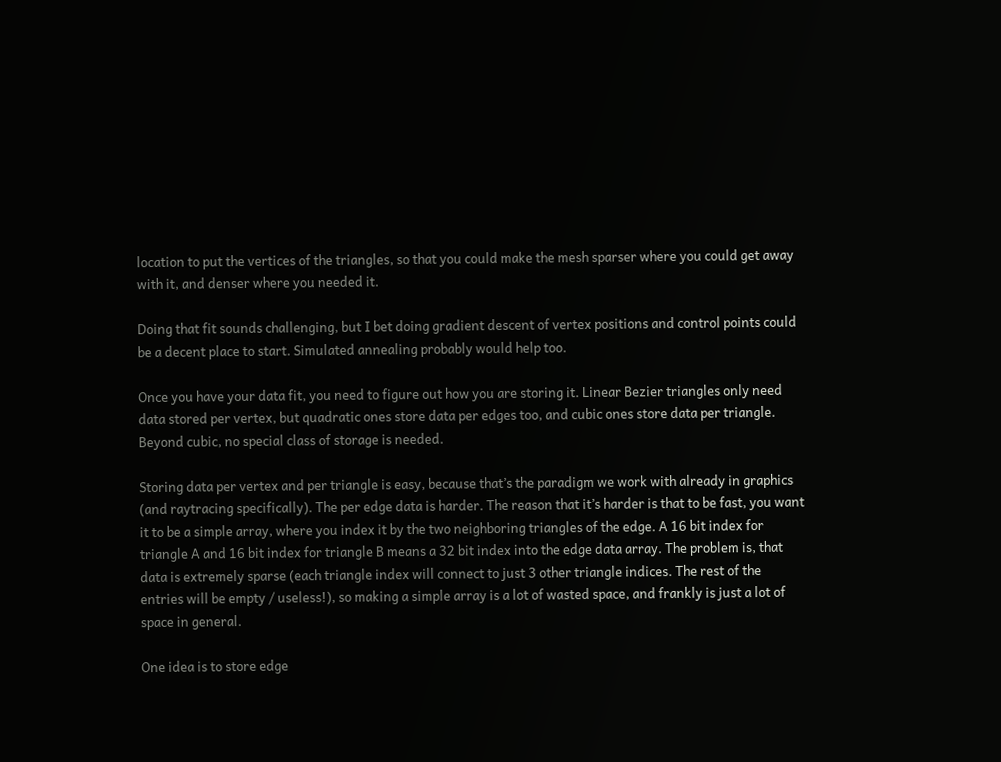location to put the vertices of the triangles, so that you could make the mesh sparser where you could get away with it, and denser where you needed it.

Doing that fit sounds challenging, but I bet doing gradient descent of vertex positions and control points could be a decent place to start. Simulated annealing probably would help too.

Once you have your data fit, you need to figure out how you are storing it. Linear Bezier triangles only need data stored per vertex, but quadratic ones store data per edges too, and cubic ones store data per triangle. Beyond cubic, no special class of storage is needed.

Storing data per vertex and per triangle is easy, because that’s the paradigm we work with already in graphics (and raytracing specifically). The per edge data is harder. The reason that it’s harder is that to be fast, you want it to be a simple array, where you index it by the two neighboring triangles of the edge. A 16 bit index for triangle A and 16 bit index for triangle B means a 32 bit index into the edge data array. The problem is, that data is extremely sparse (each triangle index will connect to just 3 other triangle indices. The rest of the entries will be empty / useless!), so making a simple array is a lot of wasted space, and frankly is just a lot of space in general.

One idea is to store edge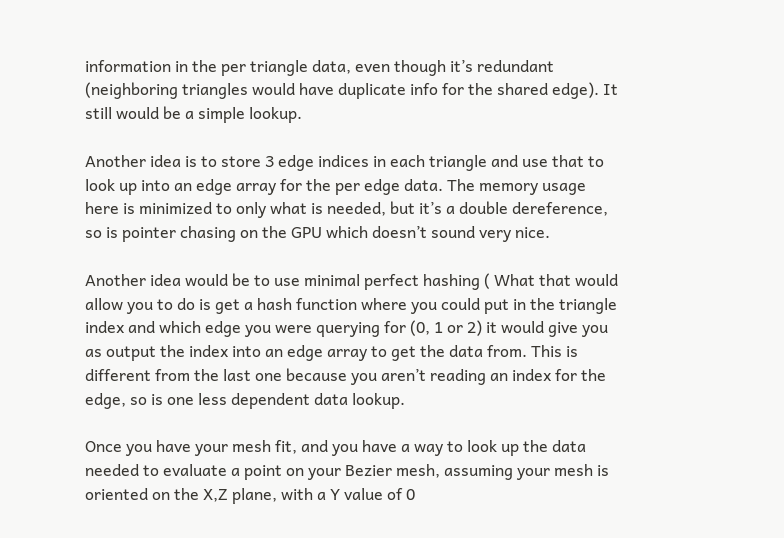information in the per triangle data, even though it’s redundant (neighboring triangles would have duplicate info for the shared edge). It still would be a simple lookup.

Another idea is to store 3 edge indices in each triangle and use that to look up into an edge array for the per edge data. The memory usage here is minimized to only what is needed, but it’s a double dereference, so is pointer chasing on the GPU which doesn’t sound very nice.

Another idea would be to use minimal perfect hashing ( What that would allow you to do is get a hash function where you could put in the triangle index and which edge you were querying for (0, 1 or 2) it would give you as output the index into an edge array to get the data from. This is different from the last one because you aren’t reading an index for the edge, so is one less dependent data lookup.

Once you have your mesh fit, and you have a way to look up the data needed to evaluate a point on your Bezier mesh, assuming your mesh is oriented on the X,Z plane, with a Y value of 0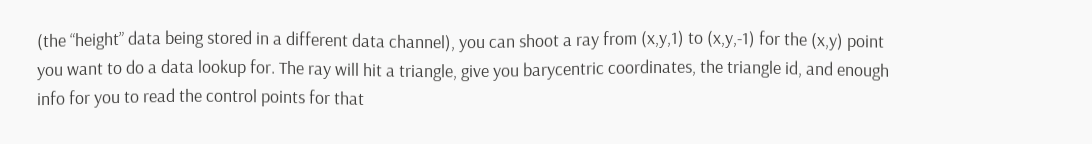(the “height” data being stored in a different data channel), you can shoot a ray from (x,y,1) to (x,y,-1) for the (x,y) point you want to do a data lookup for. The ray will hit a triangle, give you barycentric coordinates, the triangle id, and enough info for you to read the control points for that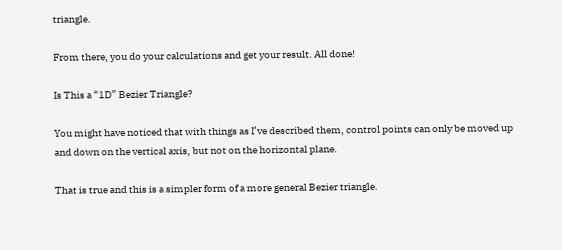triangle.

From there, you do your calculations and get your result. All done!

Is This a “1D” Bezier Triangle?

You might have noticed that with things as I’ve described them, control points can only be moved up and down on the vertical axis, but not on the horizontal plane.

That is true and this is a simpler form of a more general Bezier triangle.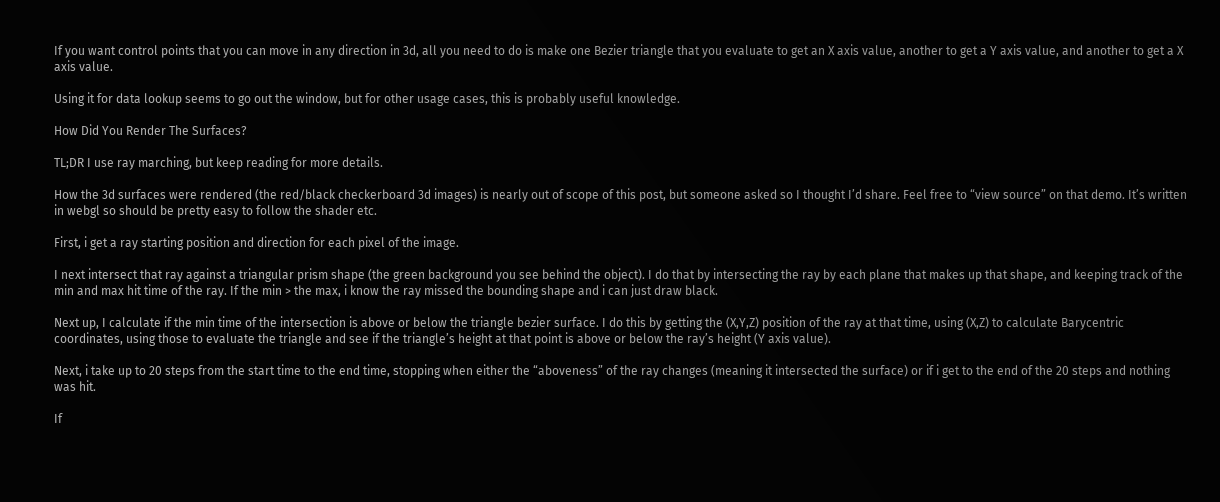If you want control points that you can move in any direction in 3d, all you need to do is make one Bezier triangle that you evaluate to get an X axis value, another to get a Y axis value, and another to get a X axis value.

Using it for data lookup seems to go out the window, but for other usage cases, this is probably useful knowledge.

How Did You Render The Surfaces?

TL;DR I use ray marching, but keep reading for more details.

How the 3d surfaces were rendered (the red/black checkerboard 3d images) is nearly out of scope of this post, but someone asked so I thought I’d share. Feel free to “view source” on that demo. It’s written in webgl so should be pretty easy to follow the shader etc.

First, i get a ray starting position and direction for each pixel of the image.

I next intersect that ray against a triangular prism shape (the green background you see behind the object). I do that by intersecting the ray by each plane that makes up that shape, and keeping track of the min and max hit time of the ray. If the min > the max, i know the ray missed the bounding shape and i can just draw black.

Next up, I calculate if the min time of the intersection is above or below the triangle bezier surface. I do this by getting the (X,Y,Z) position of the ray at that time, using (X,Z) to calculate Barycentric coordinates, using those to evaluate the triangle and see if the triangle’s height at that point is above or below the ray’s height (Y axis value).

Next, i take up to 20 steps from the start time to the end time, stopping when either the “aboveness” of the ray changes (meaning it intersected the surface) or if i get to the end of the 20 steps and nothing was hit.

If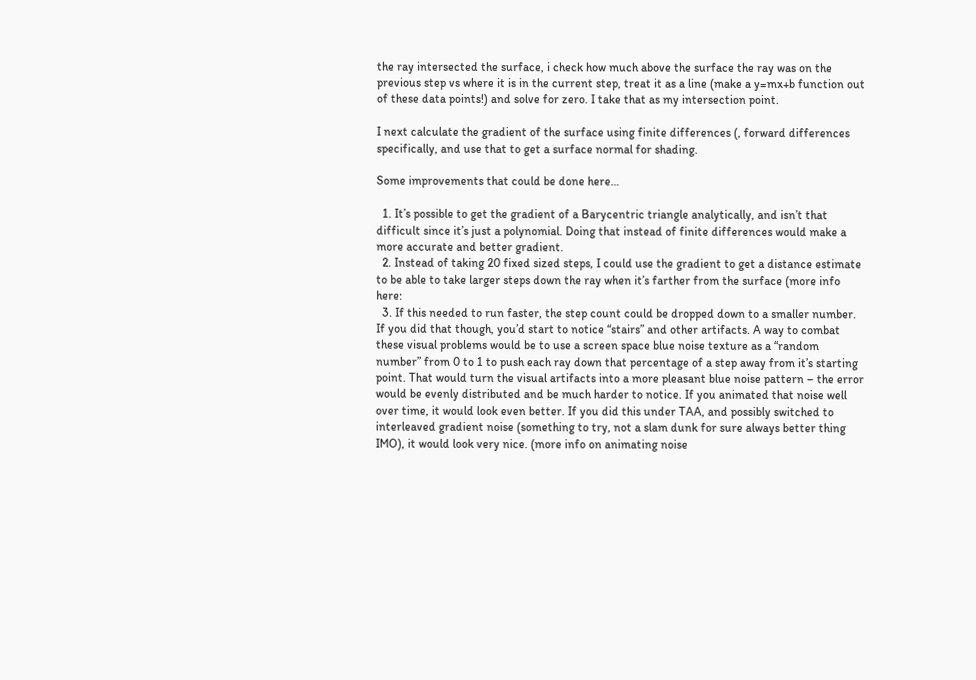the ray intersected the surface, i check how much above the surface the ray was on the previous step vs where it is in the current step, treat it as a line (make a y=mx+b function out of these data points!) and solve for zero. I take that as my intersection point.

I next calculate the gradient of the surface using finite differences (, forward differences specifically, and use that to get a surface normal for shading.

Some improvements that could be done here…

  1. It’s possible to get the gradient of a Barycentric triangle analytically, and isn’t that difficult since it’s just a polynomial. Doing that instead of finite differences would make a more accurate and better gradient.
  2. Instead of taking 20 fixed sized steps, I could use the gradient to get a distance estimate to be able to take larger steps down the ray when it’s farther from the surface (more info here:
  3. If this needed to run faster, the step count could be dropped down to a smaller number. If you did that though, you’d start to notice “stairs” and other artifacts. A way to combat these visual problems would be to use a screen space blue noise texture as a “random number” from 0 to 1 to push each ray down that percentage of a step away from it’s starting point. That would turn the visual artifacts into a more pleasant blue noise pattern – the error would be evenly distributed and be much harder to notice. If you animated that noise well over time, it would look even better. If you did this under TAA, and possibly switched to interleaved gradient noise (something to try, not a slam dunk for sure always better thing IMO), it would look very nice. (more info on animating noise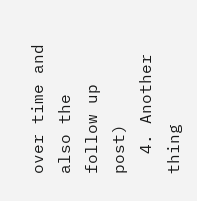over time and also the follow up post)
  4. Another thing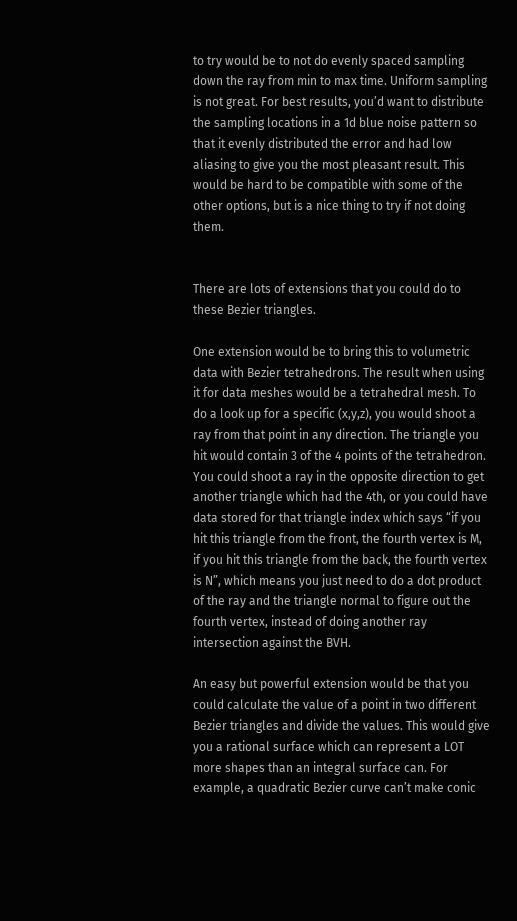to try would be to not do evenly spaced sampling down the ray from min to max time. Uniform sampling is not great. For best results, you’d want to distribute the sampling locations in a 1d blue noise pattern so that it evenly distributed the error and had low aliasing to give you the most pleasant result. This would be hard to be compatible with some of the other options, but is a nice thing to try if not doing them.


There are lots of extensions that you could do to these Bezier triangles.

One extension would be to bring this to volumetric data with Bezier tetrahedrons. The result when using it for data meshes would be a tetrahedral mesh. To do a look up for a specific (x,y,z), you would shoot a ray from that point in any direction. The triangle you hit would contain 3 of the 4 points of the tetrahedron. You could shoot a ray in the opposite direction to get another triangle which had the 4th, or you could have data stored for that triangle index which says “if you hit this triangle from the front, the fourth vertex is M, if you hit this triangle from the back, the fourth vertex is N”, which means you just need to do a dot product of the ray and the triangle normal to figure out the fourth vertex, instead of doing another ray intersection against the BVH.

An easy but powerful extension would be that you could calculate the value of a point in two different Bezier triangles and divide the values. This would give you a rational surface which can represent a LOT more shapes than an integral surface can. For example, a quadratic Bezier curve can’t make conic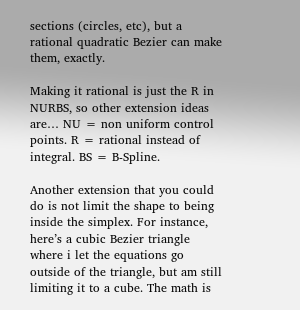sections (circles, etc), but a rational quadratic Bezier can make them, exactly.

Making it rational is just the R in NURBS, so other extension ideas are… NU = non uniform control points. R = rational instead of integral. BS = B-Spline.

Another extension that you could do is not limit the shape to being inside the simplex. For instance, here’s a cubic Bezier triangle where i let the equations go outside of the triangle, but am still limiting it to a cube. The math is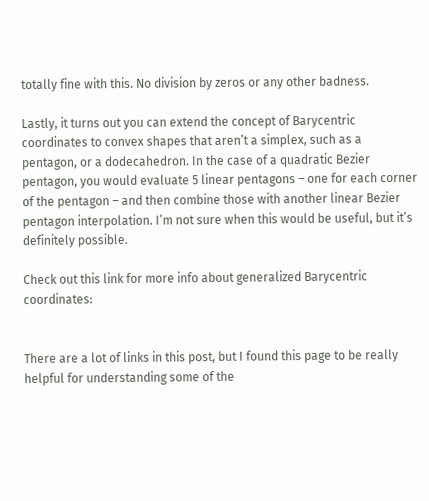totally fine with this. No division by zeros or any other badness.

Lastly, it turns out you can extend the concept of Barycentric coordinates to convex shapes that aren’t a simplex, such as a pentagon, or a dodecahedron. In the case of a quadratic Bezier pentagon, you would evaluate 5 linear pentagons – one for each corner of the pentagon – and then combine those with another linear Bezier pentagon interpolation. I’m not sure when this would be useful, but it’s definitely possible.

Check out this link for more info about generalized Barycentric coordinates:


There are a lot of links in this post, but I found this page to be really helpful for understanding some of the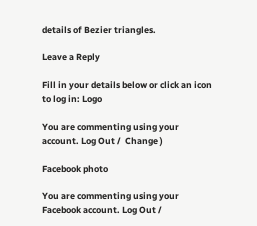details of Bezier triangles.

Leave a Reply

Fill in your details below or click an icon to log in: Logo

You are commenting using your account. Log Out /  Change )

Facebook photo

You are commenting using your Facebook account. Log Out /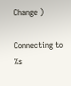Change )

Connecting to %s